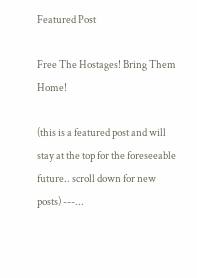Featured Post

Free The Hostages! Bring Them Home!

(this is a featured post and will stay at the top for the foreseeable future.. scroll down for new posts) ---...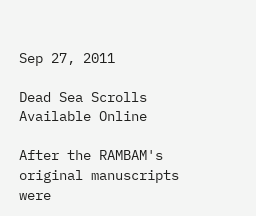Sep 27, 2011

Dead Sea Scrolls Available Online

After the RAMBAM's original manuscripts were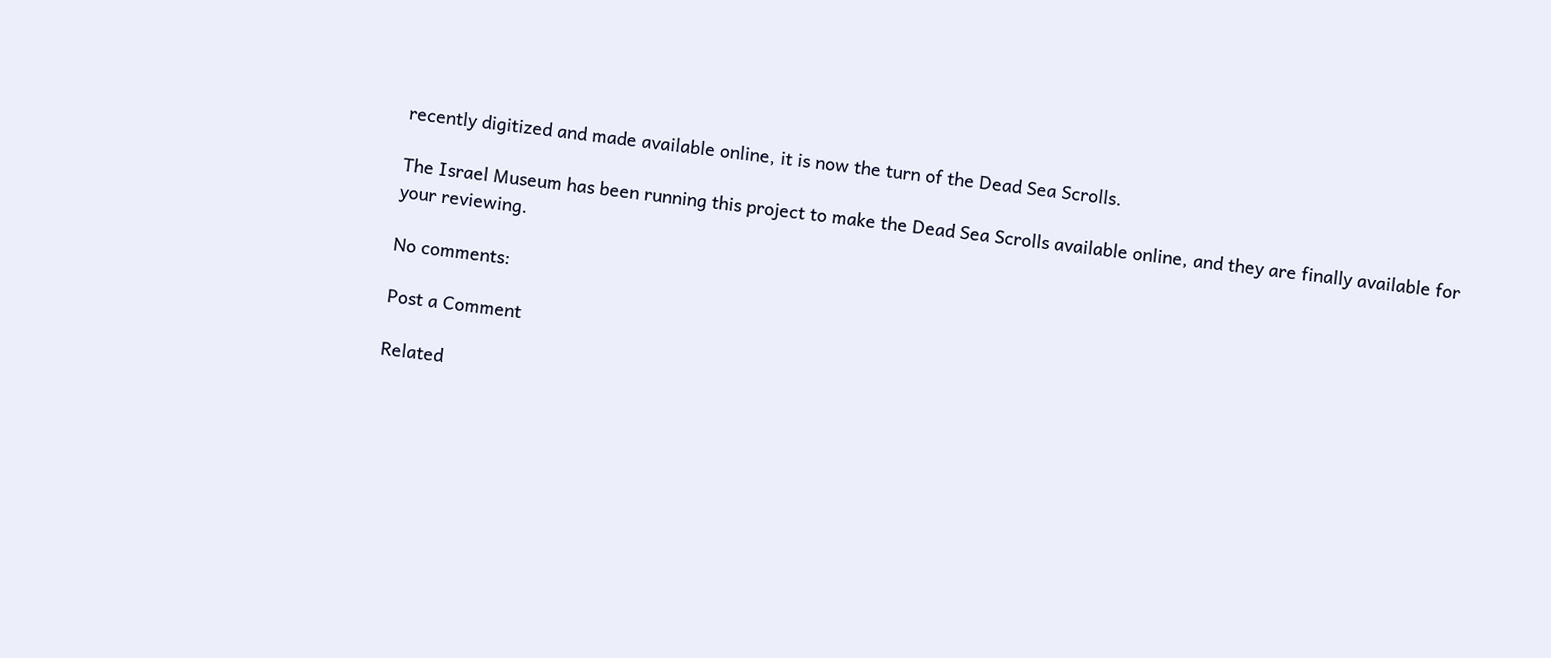recently digitized and made available online, it is now the turn of the Dead Sea Scrolls.

The Israel Museum has been running this project to make the Dead Sea Scrolls available online, and they are finally available for your reviewing.

No comments:

Post a Comment

Related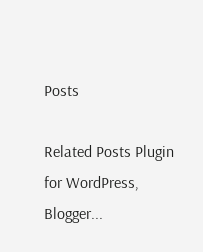Posts

Related Posts Plugin for WordPress, Blogger...